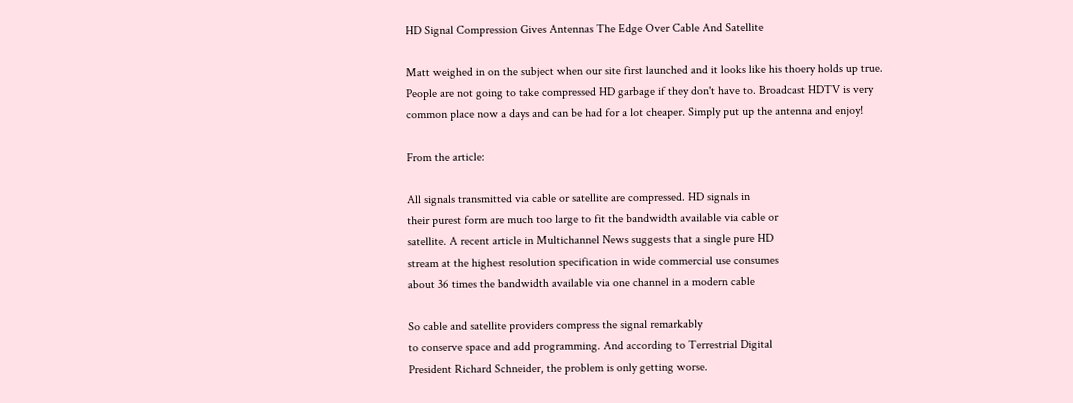HD Signal Compression Gives Antennas The Edge Over Cable And Satellite

Matt weighed in on the subject when our site first launched and it looks like his thoery holds up true. People are not going to take compressed HD garbage if they don't have to. Broadcast HDTV is very common place now a days and can be had for a lot cheaper. Simply put up the antenna and enjoy!

From the article:

All signals transmitted via cable or satellite are compressed. HD signals in
their purest form are much too large to fit the bandwidth available via cable or
satellite. A recent article in Multichannel News suggests that a single pure HD
stream at the highest resolution specification in wide commercial use consumes
about 36 times the bandwidth available via one channel in a modern cable

So cable and satellite providers compress the signal remarkably
to conserve space and add programming. And according to Terrestrial Digital
President Richard Schneider, the problem is only getting worse.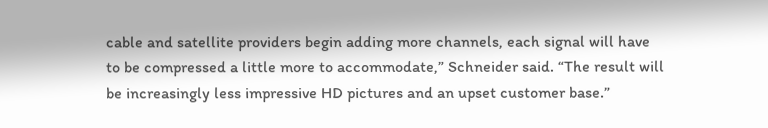cable and satellite providers begin adding more channels, each signal will have
to be compressed a little more to accommodate,” Schneider said. “The result will
be increasingly less impressive HD pictures and an upset customer base.”